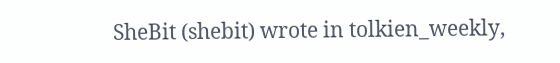SheBit (shebit) wrote in tolkien_weekly,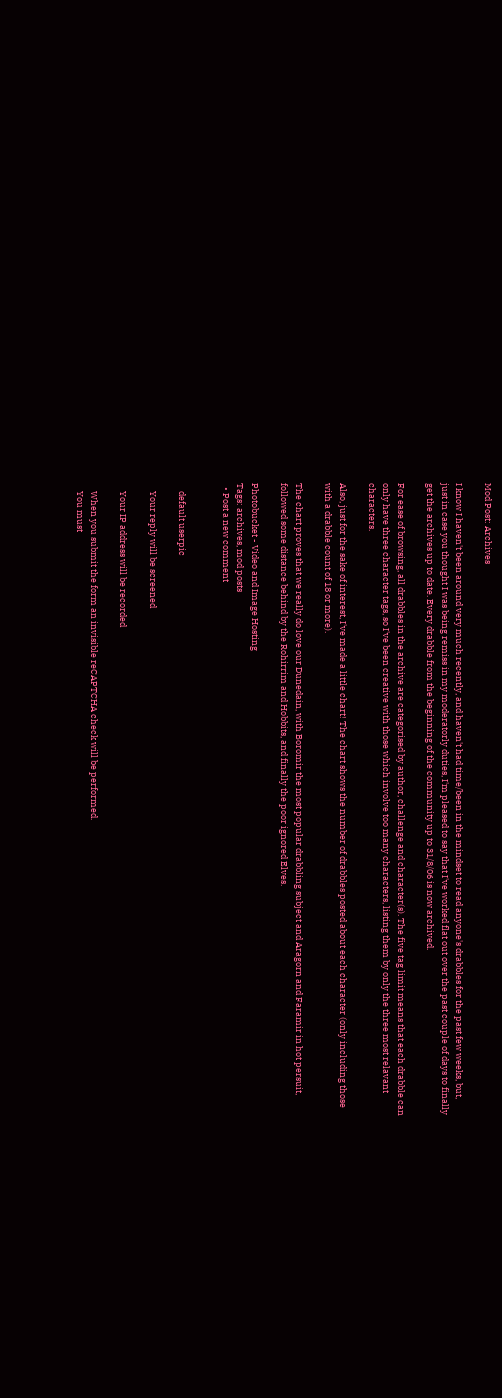Mod Post: Archives

I know I haven't been around very much recently, and haven't had time/been in the mindset to read anyone's drabbles for the past few weeks, but, just in case you thought I was being remiss in my moderatorly duties, I'm pleased to say that I've worked flat out over the past couple of days to finally get the archives up to date. Every drabble from the beginning of the community up to 31/8/06 is now archived.

For ease of browsing, all drabbles in the archive are categorised by author, challenge and character(s). The five tag limit means that each drabble can only have three character tags, so I've been creative with those which involve too many characters, listing them by only the three most relavant characters.

Also, just for the sake of interest, I've made a little chart! The chart shows the number of drabbles posted about each character (only including those with a drabble count of 18 or more).

The chart proves that we really do love our Dunedain, with Boromir the most popular drabbling subject and Aragorn and Faramir in hot persuit, followed some distance behind by the Rohirrim and Hobbits, and finally the poor ignored Elves.

Photobucket - Video and Image Hosting
Tags: archives, mod posts
  • Post a new comment


    default userpic

    Your reply will be screened

    Your IP address will be recorded

    When you submit the form an invisible reCAPTCHA check will be performed.
    You must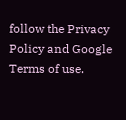follow the Privacy Policy and Google Terms of use.